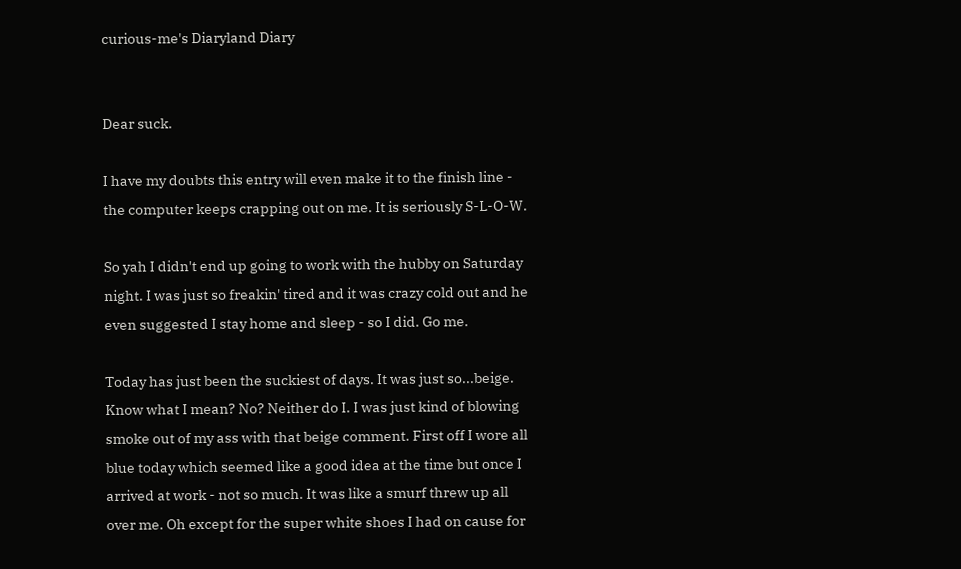curious-me's Diaryland Diary


Dear suck.

I have my doubts this entry will even make it to the finish line - the computer keeps crapping out on me. It is seriously S-L-O-W.

So yah I didn't end up going to work with the hubby on Saturday night. I was just so freakin' tired and it was crazy cold out and he even suggested I stay home and sleep - so I did. Go me.

Today has just been the suckiest of days. It was just so...beige. Know what I mean? No? Neither do I. I was just kind of blowing smoke out of my ass with that beige comment. First off I wore all blue today which seemed like a good idea at the time but once I arrived at work - not so much. It was like a smurf threw up all over me. Oh except for the super white shoes I had on cause for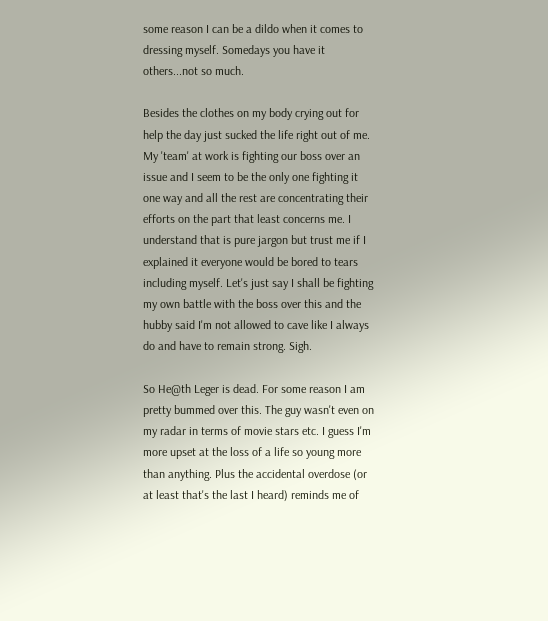some reason I can be a dildo when it comes to dressing myself. Somedays you have it others...not so much.

Besides the clothes on my body crying out for help the day just sucked the life right out of me. My 'team' at work is fighting our boss over an issue and I seem to be the only one fighting it one way and all the rest are concentrating their efforts on the part that least concerns me. I understand that is pure jargon but trust me if I explained it everyone would be bored to tears including myself. Let's just say I shall be fighting my own battle with the boss over this and the hubby said I'm not allowed to cave like I always do and have to remain strong. Sigh.

So He@th Leger is dead. For some reason I am pretty bummed over this. The guy wasn't even on my radar in terms of movie stars etc. I guess I'm more upset at the loss of a life so young more than anything. Plus the accidental overdose (or at least that's the last I heard) reminds me of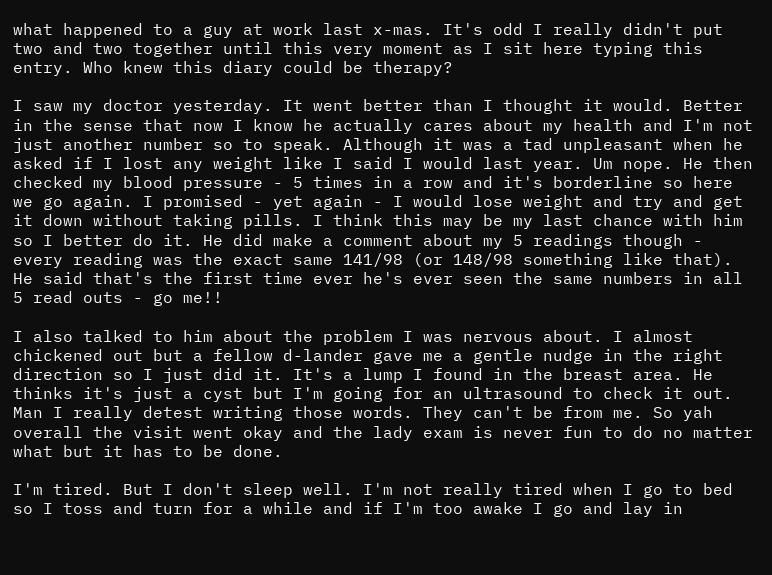what happened to a guy at work last x-mas. It's odd I really didn't put two and two together until this very moment as I sit here typing this entry. Who knew this diary could be therapy?

I saw my doctor yesterday. It went better than I thought it would. Better in the sense that now I know he actually cares about my health and I'm not just another number so to speak. Although it was a tad unpleasant when he asked if I lost any weight like I said I would last year. Um nope. He then checked my blood pressure - 5 times in a row and it's borderline so here we go again. I promised - yet again - I would lose weight and try and get it down without taking pills. I think this may be my last chance with him so I better do it. He did make a comment about my 5 readings though - every reading was the exact same 141/98 (or 148/98 something like that). He said that's the first time ever he's ever seen the same numbers in all 5 read outs - go me!!

I also talked to him about the problem I was nervous about. I almost chickened out but a fellow d-lander gave me a gentle nudge in the right direction so I just did it. It's a lump I found in the breast area. He thinks it's just a cyst but I'm going for an ultrasound to check it out. Man I really detest writing those words. They can't be from me. So yah overall the visit went okay and the lady exam is never fun to do no matter what but it has to be done.

I'm tired. But I don't sleep well. I'm not really tired when I go to bed so I toss and turn for a while and if I'm too awake I go and lay in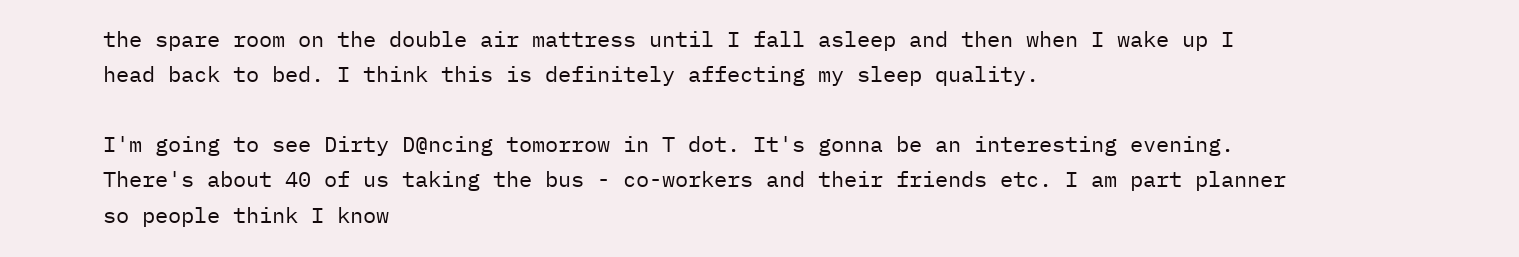the spare room on the double air mattress until I fall asleep and then when I wake up I head back to bed. I think this is definitely affecting my sleep quality.

I'm going to see Dirty D@ncing tomorrow in T dot. It's gonna be an interesting evening. There's about 40 of us taking the bus - co-workers and their friends etc. I am part planner so people think I know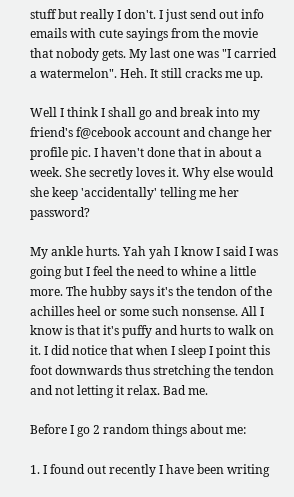stuff but really I don't. I just send out info emails with cute sayings from the movie that nobody gets. My last one was "I carried a watermelon". Heh. It still cracks me up.

Well I think I shall go and break into my friend's f@cebook account and change her profile pic. I haven't done that in about a week. She secretly loves it. Why else would she keep 'accidentally' telling me her password?

My ankle hurts. Yah yah I know I said I was going but I feel the need to whine a little more. The hubby says it's the tendon of the achilles heel or some such nonsense. All I know is that it's puffy and hurts to walk on it. I did notice that when I sleep I point this foot downwards thus stretching the tendon and not letting it relax. Bad me.

Before I go 2 random things about me:

1. I found out recently I have been writing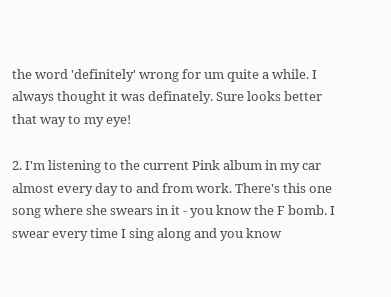the word 'definitely' wrong for um quite a while. I always thought it was definately. Sure looks better that way to my eye!

2. I'm listening to the current Pink album in my car almost every day to and from work. There's this one song where she swears in it - you know the F bomb. I swear every time I sing along and you know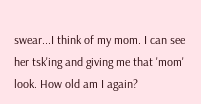swear...I think of my mom. I can see her tsk'ing and giving me that 'mom' look. How old am I again?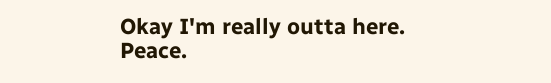Okay I'm really outta here. Peace.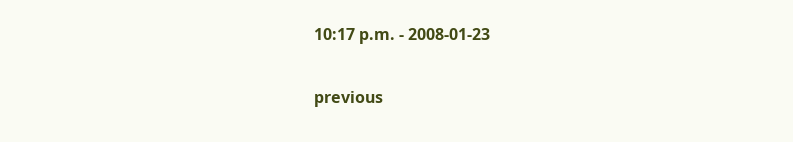10:17 p.m. - 2008-01-23


previous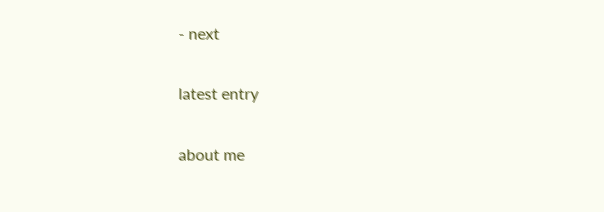- next

latest entry

about me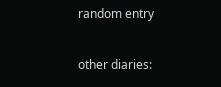random entry

other diaries: